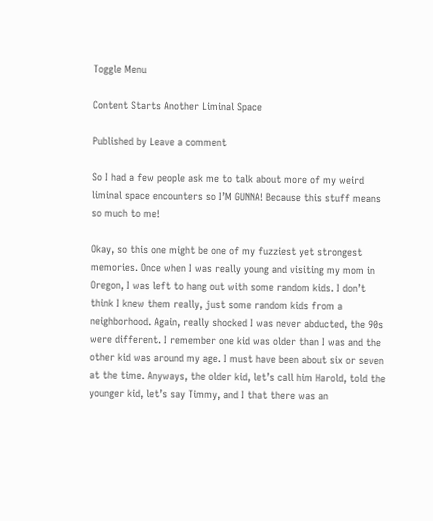Toggle Menu

Content Starts Another Liminal Space

Published by Leave a comment

So I had a few people ask me to talk about more of my weird liminal space encounters so I’M GUNNA! Because this stuff means so much to me!

Okay, so this one might be one of my fuzziest yet strongest memories. Once when I was really young and visiting my mom in Oregon, I was left to hang out with some random kids. I don’t think I knew them really, just some random kids from a neighborhood. Again, really shocked I was never abducted, the 90s were different. I remember one kid was older than I was and the other kid was around my age. I must have been about six or seven at the time. Anyways, the older kid, let’s call him Harold, told the younger kid, let’s say Timmy, and I that there was an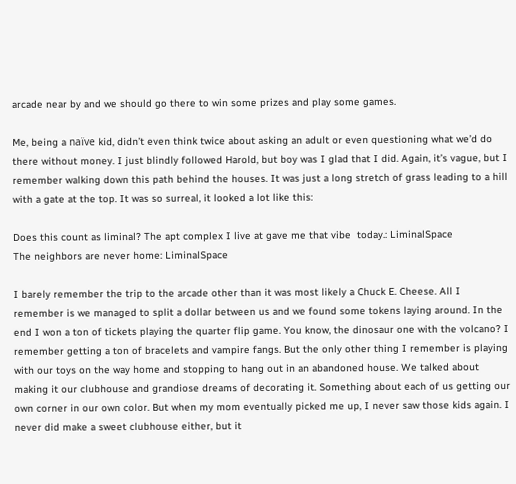arcade near by and we should go there to win some prizes and play some games.

Me, being a naïve kid, didn’t even think twice about asking an adult or even questioning what we’d do there without money. I just blindly followed Harold, but boy was I glad that I did. Again, it’s vague, but I remember walking down this path behind the houses. It was just a long stretch of grass leading to a hill with a gate at the top. It was so surreal, it looked a lot like this:

Does this count as liminal? The apt complex I live at gave me that vibe  today.: LiminalSpace
The neighbors are never home: LiminalSpace

I barely remember the trip to the arcade other than it was most likely a Chuck E. Cheese. All I remember is we managed to split a dollar between us and we found some tokens laying around. In the end I won a ton of tickets playing the quarter flip game. You know, the dinosaur one with the volcano? I remember getting a ton of bracelets and vampire fangs. But the only other thing I remember is playing with our toys on the way home and stopping to hang out in an abandoned house. We talked about making it our clubhouse and grandiose dreams of decorating it. Something about each of us getting our own corner in our own color. But when my mom eventually picked me up, I never saw those kids again. I never did make a sweet clubhouse either, but it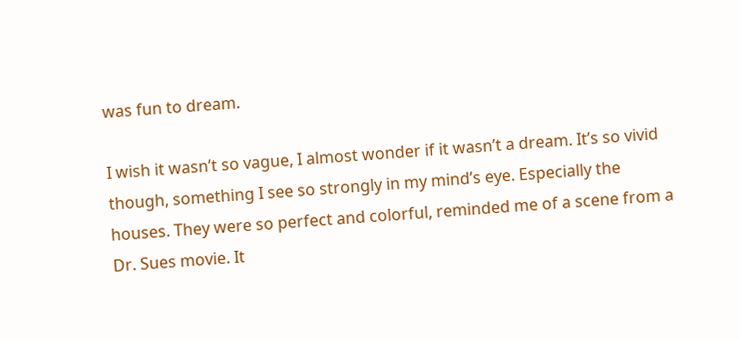was fun to dream.

I wish it wasn’t so vague, I almost wonder if it wasn’t a dream. It’s so vivid though, something I see so strongly in my mind’s eye. Especially the houses. They were so perfect and colorful, reminded me of a scene from a Dr. Sues movie. It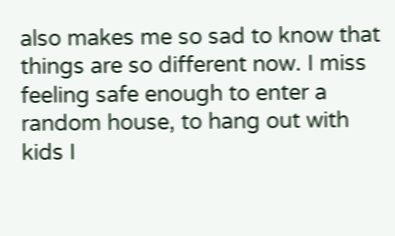also makes me so sad to know that things are so different now. I miss feeling safe enough to enter a random house, to hang out with kids I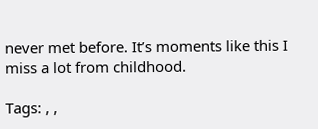never met before. It’s moments like this I miss a lot from childhood.

Tags: , ,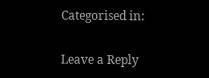Categorised in:

Leave a Reply